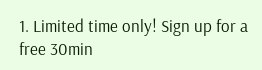1. Limited time only! Sign up for a free 30min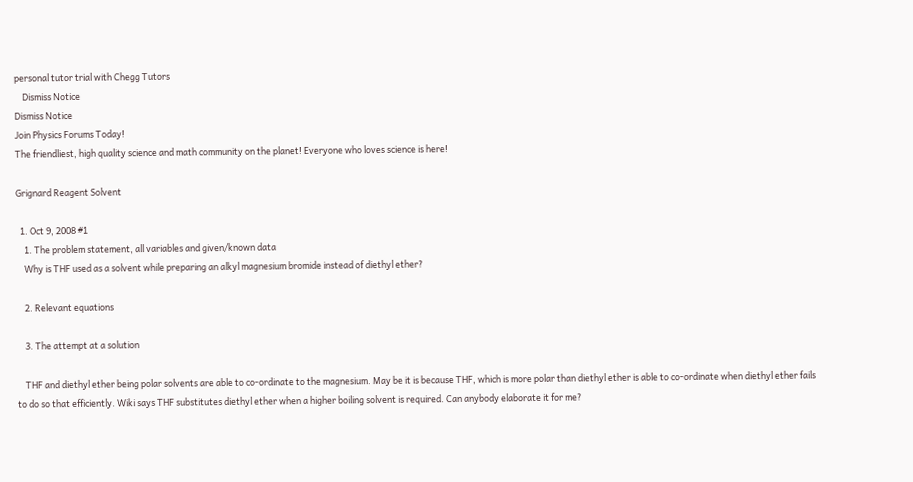personal tutor trial with Chegg Tutors
    Dismiss Notice
Dismiss Notice
Join Physics Forums Today!
The friendliest, high quality science and math community on the planet! Everyone who loves science is here!

Grignard Reagent Solvent

  1. Oct 9, 2008 #1
    1. The problem statement, all variables and given/known data
    Why is THF used as a solvent while preparing an alkyl magnesium bromide instead of diethyl ether?

    2. Relevant equations

    3. The attempt at a solution

    THF and diethyl ether being polar solvents are able to co-ordinate to the magnesium. May be it is because THF, which is more polar than diethyl ether is able to co-ordinate when diethyl ether fails to do so that efficiently. Wiki says THF substitutes diethyl ether when a higher boiling solvent is required. Can anybody elaborate it for me?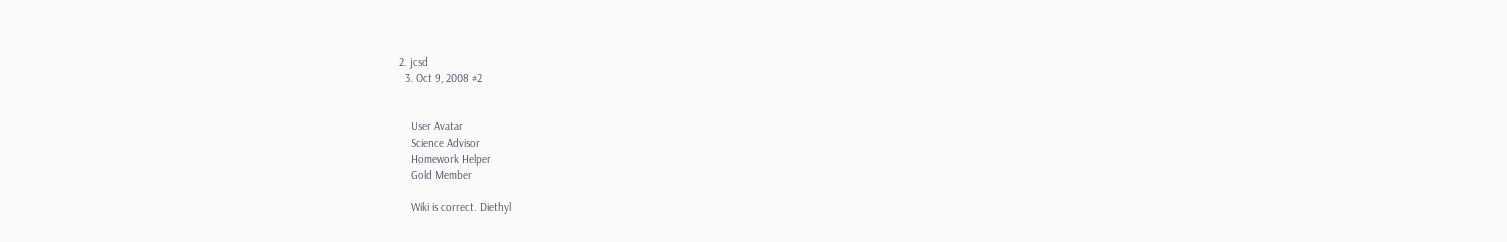2. jcsd
  3. Oct 9, 2008 #2


    User Avatar
    Science Advisor
    Homework Helper
    Gold Member

    Wiki is correct. Diethyl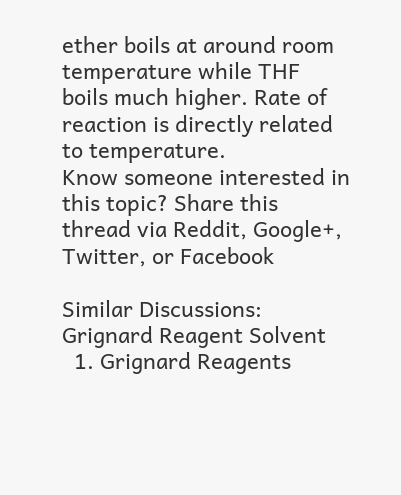ether boils at around room temperature while THF boils much higher. Rate of reaction is directly related to temperature.
Know someone interested in this topic? Share this thread via Reddit, Google+, Twitter, or Facebook

Similar Discussions: Grignard Reagent Solvent
  1. Grignard Reagents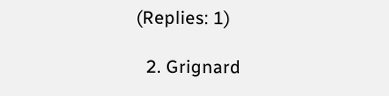(Replies: 1)

  2. Grignard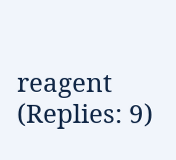reagent (Replies: 9)